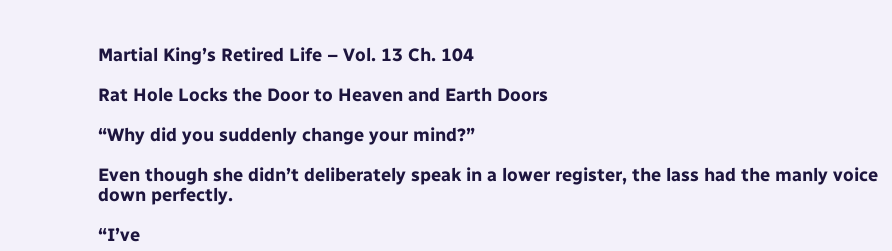Martial King’s Retired Life – Vol. 13 Ch. 104

Rat Hole Locks the Door to Heaven and Earth Doors

“Why did you suddenly change your mind?”

Even though she didn’t deliberately speak in a lower register, the lass had the manly voice down perfectly.

“I’ve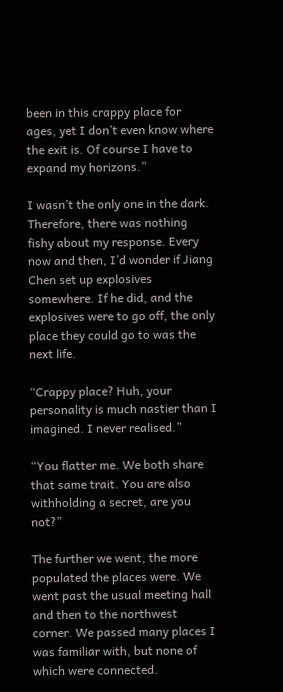been in this crappy place for ages, yet I don’t even know where the exit is. Of course I have to expand my horizons.”

I wasn’t the only one in the dark. Therefore, there was nothing fishy about my response. Every now and then, I’d wonder if Jiang Chen set up explosives somewhere. If he did, and the explosives were to go off, the only place they could go to was the next life.

“Crappy place? Huh, your personality is much nastier than I imagined. I never realised.”

“You flatter me. We both share that same trait. You are also withholding a secret, are you not?”

The further we went, the more populated the places were. We went past the usual meeting hall and then to the northwest corner. We passed many places I was familiar with, but none of which were connected.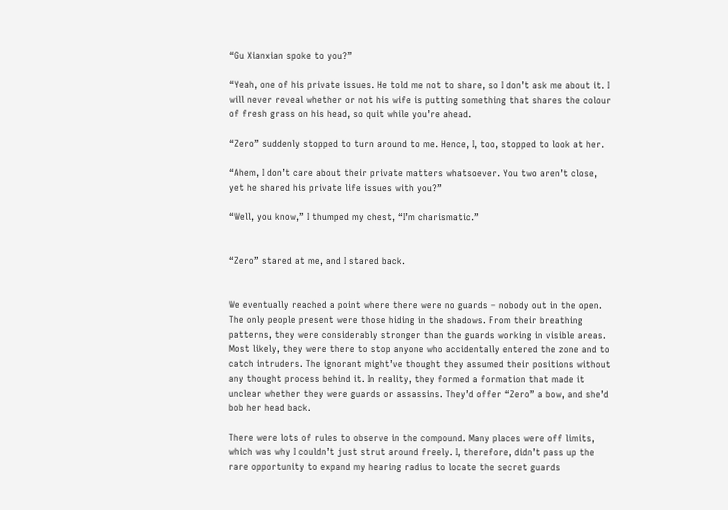“Gu Xianxian spoke to you?”

“Yeah, one of his private issues. He told me not to share, so I don’t ask me about it. I will never reveal whether or not his wife is putting something that shares the colour of fresh grass on his head, so quit while you’re ahead.

“Zero” suddenly stopped to turn around to me. Hence, I, too, stopped to look at her.

“Ahem, I don’t care about their private matters whatsoever. You two aren’t close, yet he shared his private life issues with you?”

“Well, you know,” I thumped my chest, “I’m charismatic.”


“Zero” stared at me, and I stared back.


We eventually reached a point where there were no guards – nobody out in the open. The only people present were those hiding in the shadows. From their breathing patterns, they were considerably stronger than the guards working in visible areas. Most likely, they were there to stop anyone who accidentally entered the zone and to catch intruders. The ignorant might’ve thought they assumed their positions without any thought process behind it. In reality, they formed a formation that made it unclear whether they were guards or assassins. They’d offer “Zero” a bow, and she’d bob her head back.

There were lots of rules to observe in the compound. Many places were off limits, which was why I couldn’t just strut around freely. I, therefore, didn’t pass up the rare opportunity to expand my hearing radius to locate the secret guards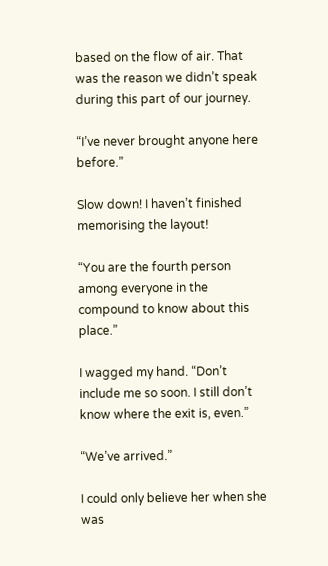based on the flow of air. That was the reason we didn’t speak during this part of our journey.

“I’ve never brought anyone here before.”

Slow down! I haven’t finished memorising the layout!

“You are the fourth person among everyone in the compound to know about this place.”

I wagged my hand. “Don’t include me so soon. I still don’t know where the exit is, even.”

“We’ve arrived.”

I could only believe her when she was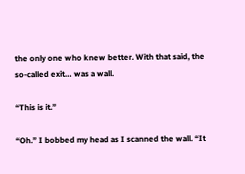the only one who knew better. With that said, the so-called exit… was a wall.

“This is it.”

“Oh.” I bobbed my head as I scanned the wall. “It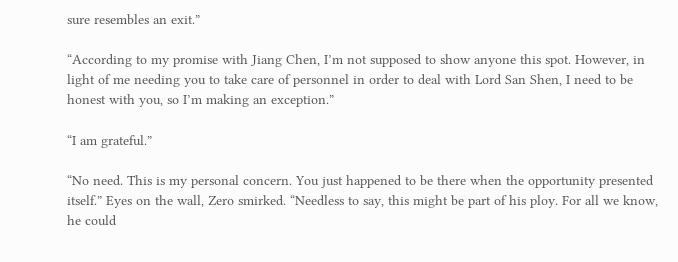sure resembles an exit.”

“According to my promise with Jiang Chen, I’m not supposed to show anyone this spot. However, in light of me needing you to take care of personnel in order to deal with Lord San Shen, I need to be honest with you, so I’m making an exception.”

“I am grateful.”

“No need. This is my personal concern. You just happened to be there when the opportunity presented itself.” Eyes on the wall, Zero smirked. “Needless to say, this might be part of his ploy. For all we know, he could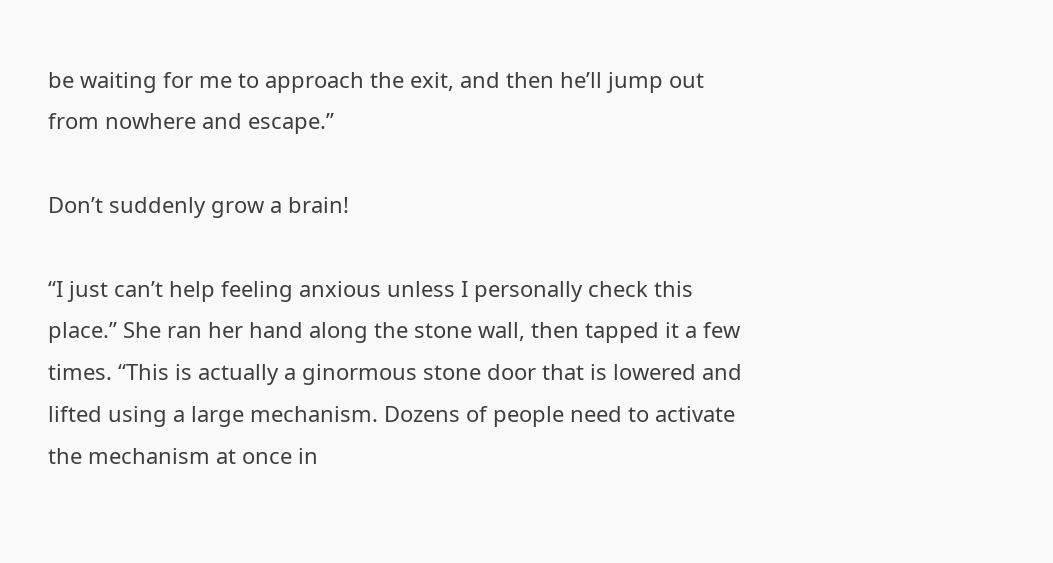be waiting for me to approach the exit, and then he’ll jump out from nowhere and escape.”

Don’t suddenly grow a brain!

“I just can’t help feeling anxious unless I personally check this place.” She ran her hand along the stone wall, then tapped it a few times. “This is actually a ginormous stone door that is lowered and lifted using a large mechanism. Dozens of people need to activate the mechanism at once in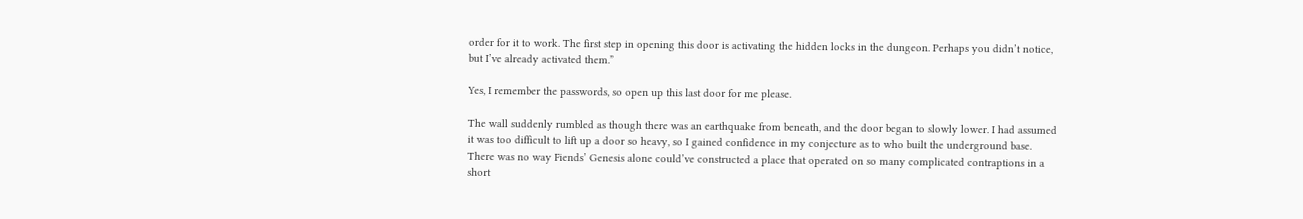order for it to work. The first step in opening this door is activating the hidden locks in the dungeon. Perhaps you didn’t notice, but I’ve already activated them.”

Yes, I remember the passwords, so open up this last door for me please.

The wall suddenly rumbled as though there was an earthquake from beneath, and the door began to slowly lower. I had assumed it was too difficult to lift up a door so heavy, so I gained confidence in my conjecture as to who built the underground base. There was no way Fiends’ Genesis alone could’ve constructed a place that operated on so many complicated contraptions in a short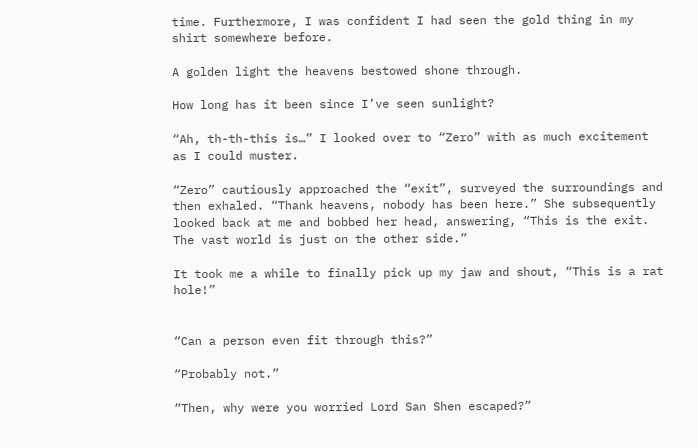time. Furthermore, I was confident I had seen the gold thing in my shirt somewhere before.

A golden light the heavens bestowed shone through.

How long has it been since I’ve seen sunlight?

“Ah, th-th-this is…” I looked over to “Zero” with as much excitement as I could muster.

“Zero” cautiously approached the “exit”, surveyed the surroundings and then exhaled. “Thank heavens, nobody has been here.” She subsequently looked back at me and bobbed her head, answering, “This is the exit. The vast world is just on the other side.”

It took me a while to finally pick up my jaw and shout, “This is a rat hole!”


“Can a person even fit through this?”

“Probably not.”

“Then, why were you worried Lord San Shen escaped?”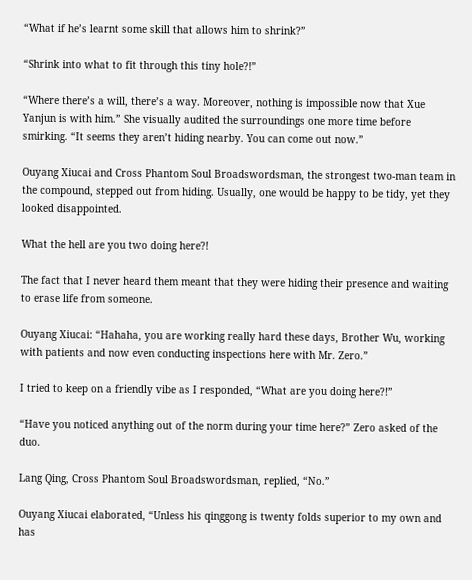“What if he’s learnt some skill that allows him to shrink?”

“Shrink into what to fit through this tiny hole?!”

“Where there’s a will, there’s a way. Moreover, nothing is impossible now that Xue Yanjun is with him.” She visually audited the surroundings one more time before smirking. “It seems they aren’t hiding nearby. You can come out now.”

Ouyang Xiucai and Cross Phantom Soul Broadswordsman, the strongest two-man team in the compound, stepped out from hiding. Usually, one would be happy to be tidy, yet they looked disappointed.

What the hell are you two doing here?!

The fact that I never heard them meant that they were hiding their presence and waiting to erase life from someone.

Ouyang Xiucai: “Hahaha, you are working really hard these days, Brother Wu, working with patients and now even conducting inspections here with Mr. Zero.”

I tried to keep on a friendly vibe as I responded, “What are you doing here?!”

“Have you noticed anything out of the norm during your time here?” Zero asked of the duo.

Lang Qing, Cross Phantom Soul Broadswordsman, replied, “No.”

Ouyang Xiucai elaborated, “Unless his qinggong is twenty folds superior to my own and has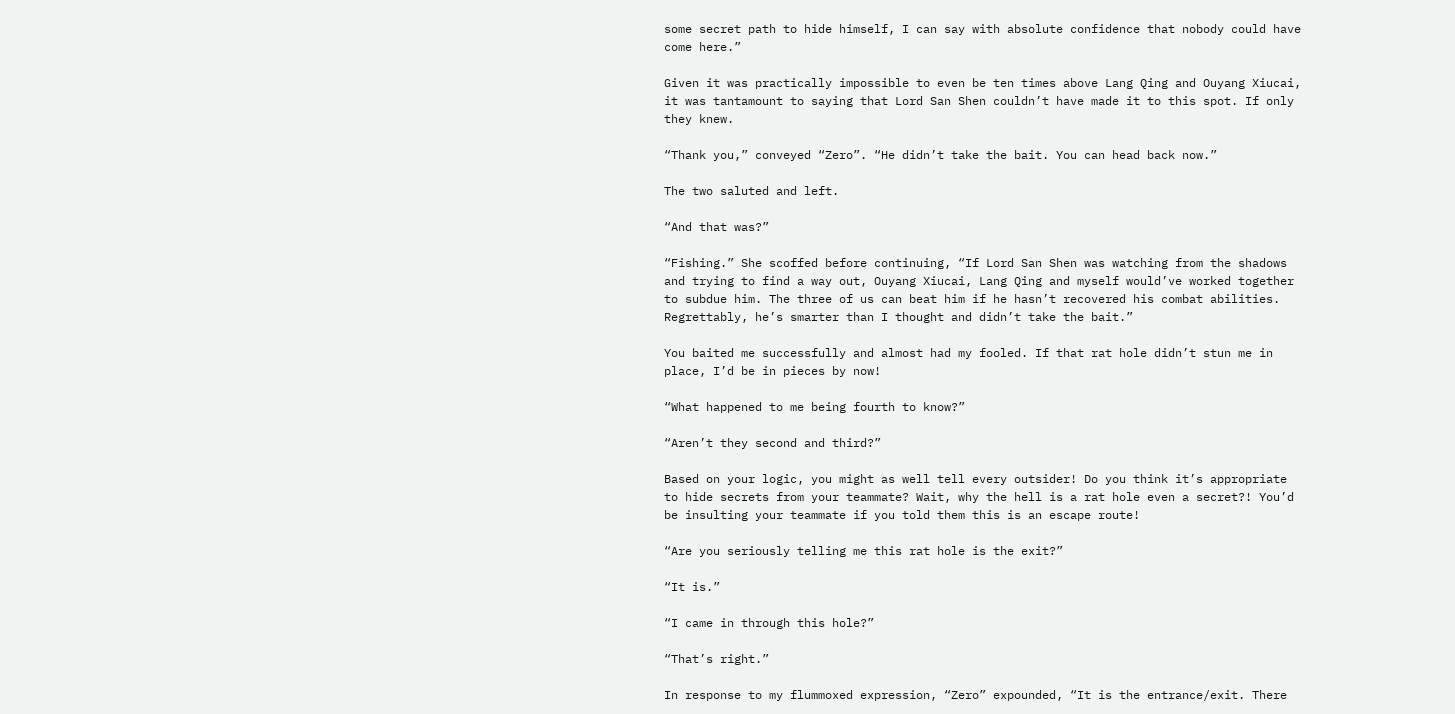some secret path to hide himself, I can say with absolute confidence that nobody could have come here.”

Given it was practically impossible to even be ten times above Lang Qing and Ouyang Xiucai, it was tantamount to saying that Lord San Shen couldn’t have made it to this spot. If only they knew.

“Thank you,” conveyed “Zero”. “He didn’t take the bait. You can head back now.”

The two saluted and left.

“And that was?”

“Fishing.” She scoffed before continuing, “If Lord San Shen was watching from the shadows and trying to find a way out, Ouyang Xiucai, Lang Qing and myself would’ve worked together to subdue him. The three of us can beat him if he hasn’t recovered his combat abilities. Regrettably, he’s smarter than I thought and didn’t take the bait.”

You baited me successfully and almost had my fooled. If that rat hole didn’t stun me in place, I’d be in pieces by now!

“What happened to me being fourth to know?”

“Aren’t they second and third?”

Based on your logic, you might as well tell every outsider! Do you think it’s appropriate to hide secrets from your teammate? Wait, why the hell is a rat hole even a secret?! You’d be insulting your teammate if you told them this is an escape route!

“Are you seriously telling me this rat hole is the exit?”

“It is.”

“I came in through this hole?”

“That’s right.”

In response to my flummoxed expression, “Zero” expounded, “It is the entrance/exit. There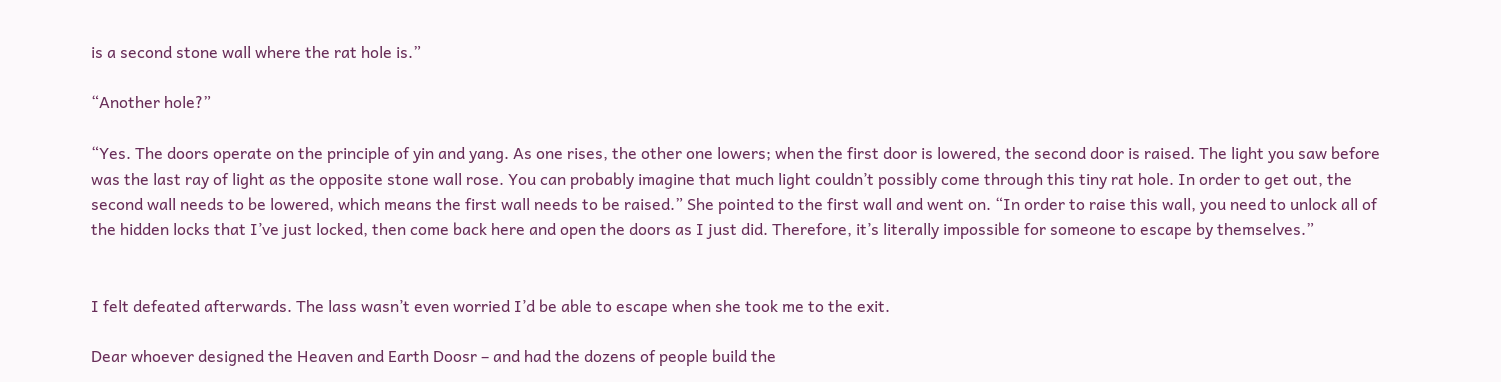is a second stone wall where the rat hole is.”

“Another hole?”

“Yes. The doors operate on the principle of yin and yang. As one rises, the other one lowers; when the first door is lowered, the second door is raised. The light you saw before was the last ray of light as the opposite stone wall rose. You can probably imagine that much light couldn’t possibly come through this tiny rat hole. In order to get out, the second wall needs to be lowered, which means the first wall needs to be raised.” She pointed to the first wall and went on. “In order to raise this wall, you need to unlock all of the hidden locks that I’ve just locked, then come back here and open the doors as I just did. Therefore, it’s literally impossible for someone to escape by themselves.”


I felt defeated afterwards. The lass wasn’t even worried I’d be able to escape when she took me to the exit.

Dear whoever designed the Heaven and Earth Doosr – and had the dozens of people build the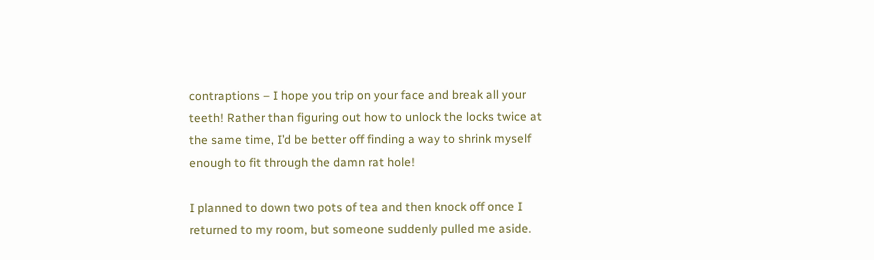contraptions – I hope you trip on your face and break all your teeth! Rather than figuring out how to unlock the locks twice at the same time, I’d be better off finding a way to shrink myself enough to fit through the damn rat hole!

I planned to down two pots of tea and then knock off once I returned to my room, but someone suddenly pulled me aside.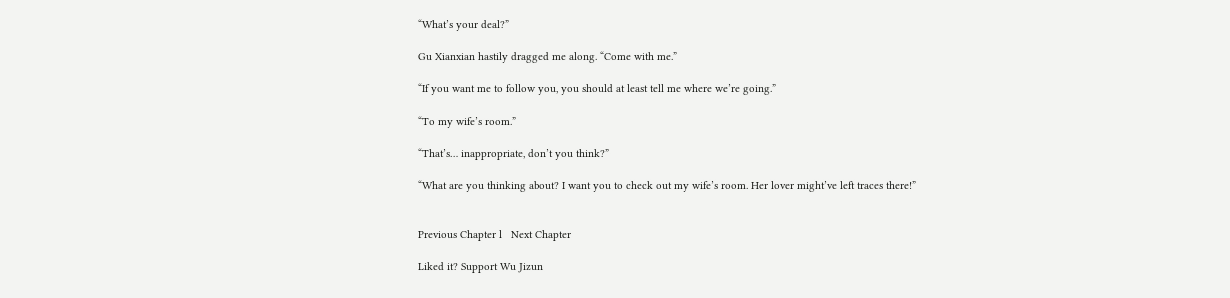“What’s your deal?”

Gu Xianxian hastily dragged me along. “Come with me.”

“If you want me to follow you, you should at least tell me where we’re going.”

“To my wife’s room.”

“That’s… inappropriate, don’t you think?”

“What are you thinking about? I want you to check out my wife’s room. Her lover might’ve left traces there!”


Previous Chapter l   Next Chapter

Liked it? Support Wu Jizun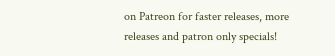on Patreon for faster releases, more releases and patron only specials!